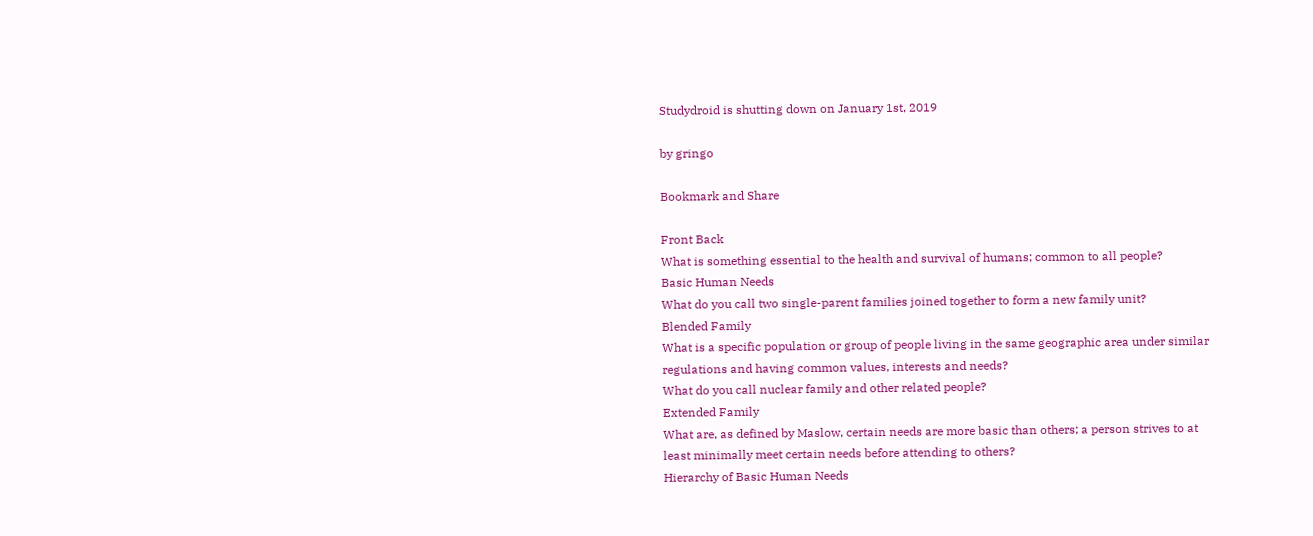Studydroid is shutting down on January 1st, 2019

by gringo

Bookmark and Share

Front Back
What is something essential to the health and survival of humans; common to all people?
Basic Human Needs
What do you call two single-parent families joined together to form a new family unit?
Blended Family
What is a specific population or group of people living in the same geographic area under similar regulations and having common values, interests and needs?
What do you call nuclear family and other related people?
Extended Family
What are, as defined by Maslow, certain needs are more basic than others; a person strives to at least minimally meet certain needs before attending to others?
Hierarchy of Basic Human Needs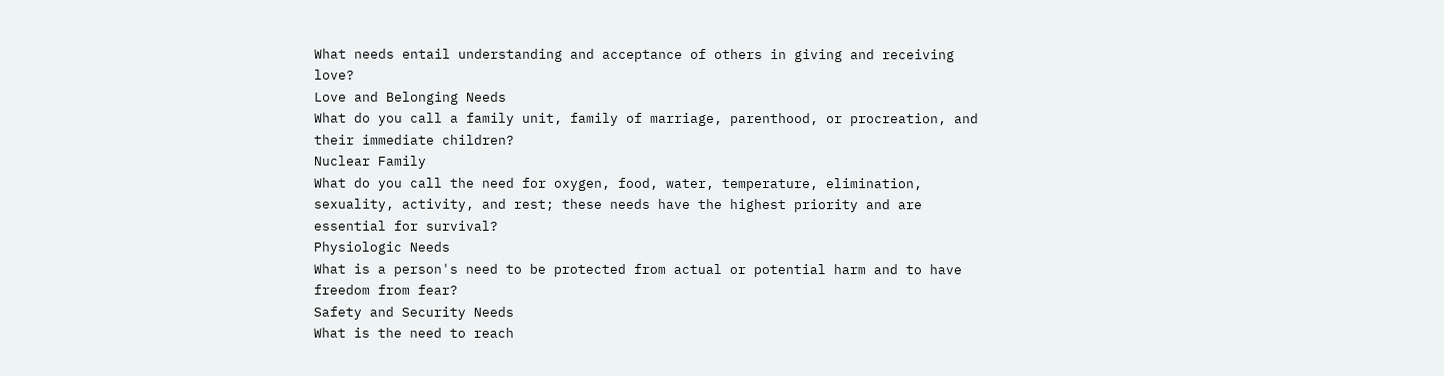What needs entail understanding and acceptance of others in giving and receiving love?
Love and Belonging Needs
What do you call a family unit, family of marriage, parenthood, or procreation, and their immediate children?
Nuclear Family
What do you call the need for oxygen, food, water, temperature, elimination, sexuality, activity, and rest; these needs have the highest priority and are essential for survival?
Physiologic Needs
What is a person's need to be protected from actual or potential harm and to have freedom from fear?
Safety and Security Needs
What is the need to reach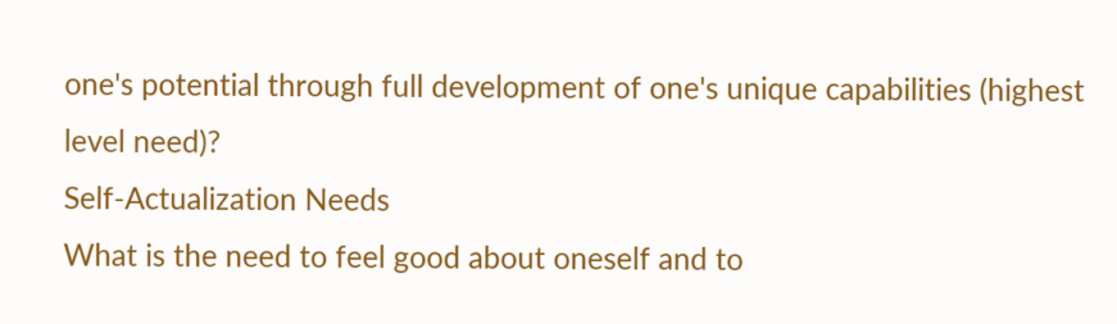one's potential through full development of one's unique capabilities (highest level need)?
Self-Actualization Needs
What is the need to feel good about oneself and to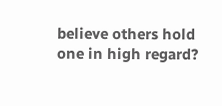believe others hold one in high regard?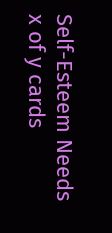Self-Esteem Needs
x of y cards